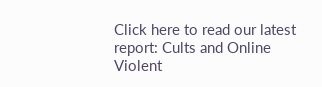Click here to read our latest report: Cults and Online Violent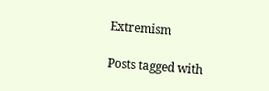Extremism

Posts tagged with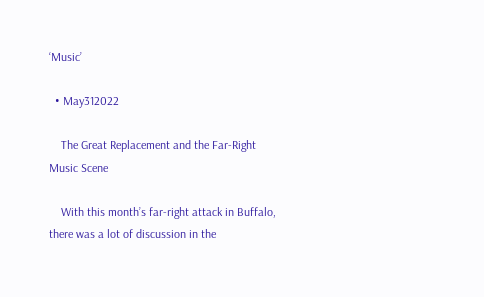‘Music’

  • May312022

    The Great Replacement and the Far-Right Music Scene

    With this month’s far-right attack in Buffalo, there was a lot of discussion in the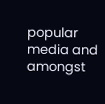popular media and amongst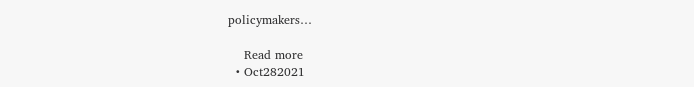policymakers…

    Read more
  • Oct282021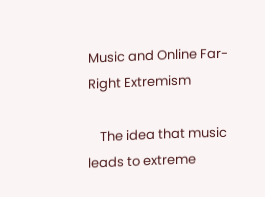Music and Online Far-Right Extremism

    The idea that music leads to extreme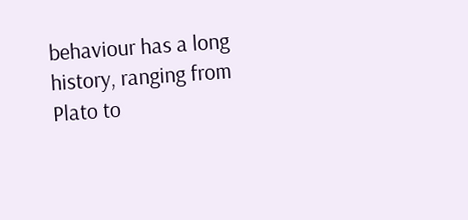behaviour has a long history, ranging from Plato to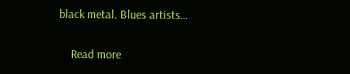black metal. Blues artists…

    Read more